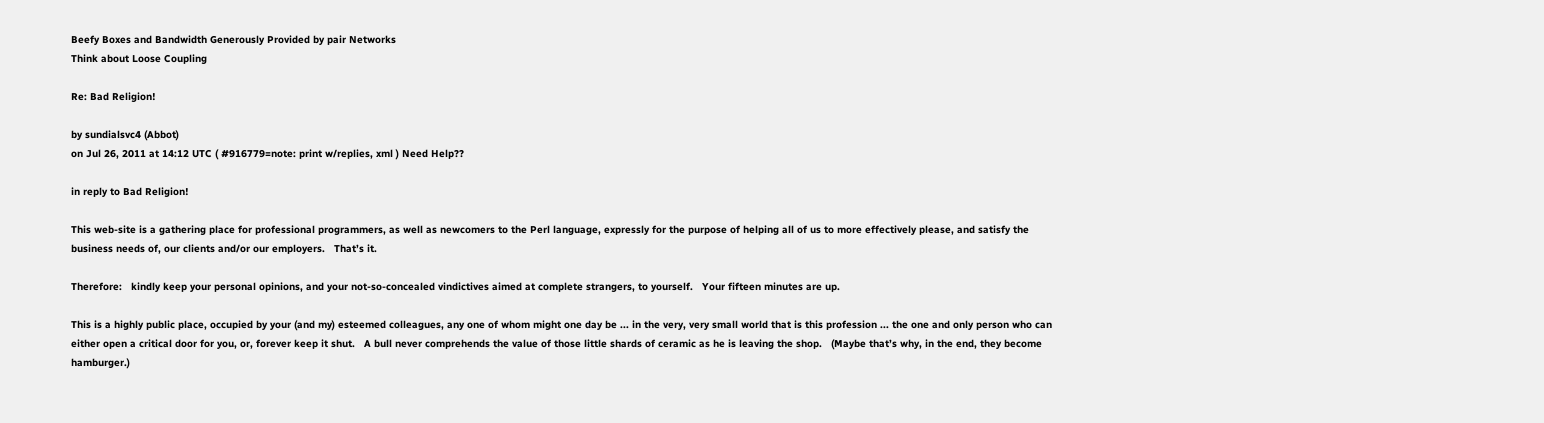Beefy Boxes and Bandwidth Generously Provided by pair Networks
Think about Loose Coupling

Re: Bad Religion!

by sundialsvc4 (Abbot)
on Jul 26, 2011 at 14:12 UTC ( #916779=note: print w/replies, xml ) Need Help??

in reply to Bad Religion!

This web-site is a gathering place for professional programmers, as well as newcomers to the Perl language, expressly for the purpose of helping all of us to more effectively please, and satisfy the business needs of, our clients and/or our employers.   That’s it.

Therefore:   kindly keep your personal opinions, and your not-so-concealed vindictives aimed at complete strangers, to yourself.   Your fifteen minutes are up.

This is a highly public place, occupied by your (and my) esteemed colleagues, any one of whom might one day be ... in the very, very small world that is this profession ... the one and only person who can either open a critical door for you, or, forever keep it shut.   A bull never comprehends the value of those little shards of ceramic as he is leaving the shop.   (Maybe that’s why, in the end, they become hamburger.)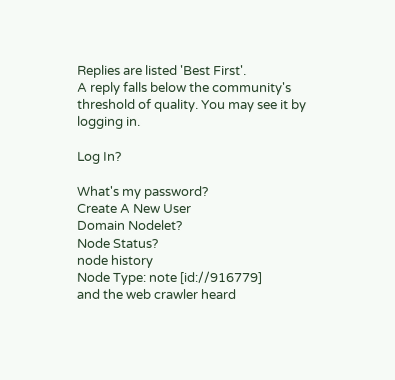Replies are listed 'Best First'.
A reply falls below the community's threshold of quality. You may see it by logging in.

Log In?

What's my password?
Create A New User
Domain Nodelet?
Node Status?
node history
Node Type: note [id://916779]
and the web crawler heard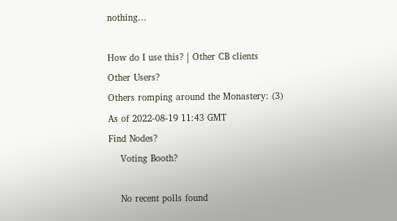nothing...

How do I use this? | Other CB clients
Other Users?
Others romping around the Monastery: (3)
As of 2022-08-19 11:43 GMT
Find Nodes?
    Voting Booth?

    No recent polls found